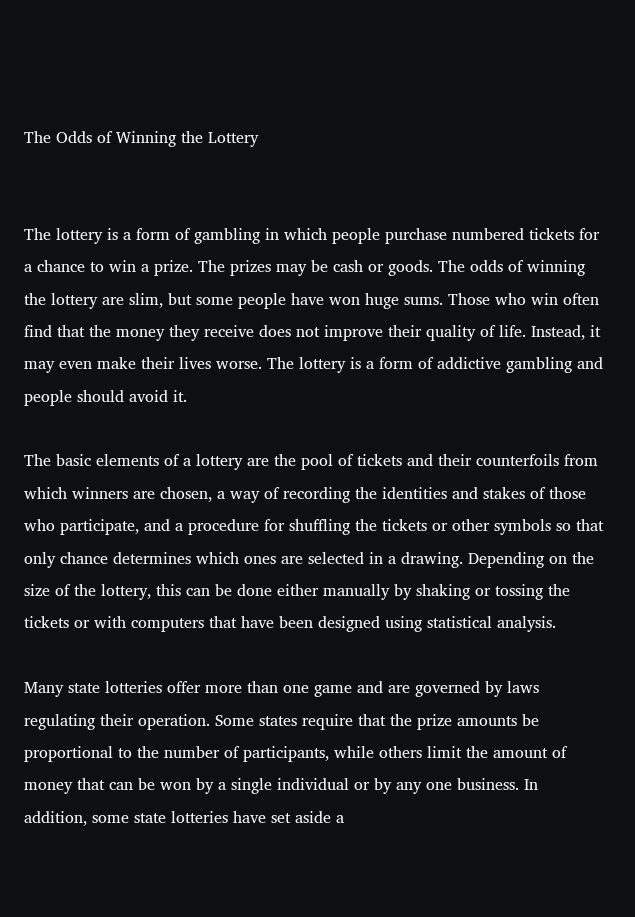The Odds of Winning the Lottery


The lottery is a form of gambling in which people purchase numbered tickets for a chance to win a prize. The prizes may be cash or goods. The odds of winning the lottery are slim, but some people have won huge sums. Those who win often find that the money they receive does not improve their quality of life. Instead, it may even make their lives worse. The lottery is a form of addictive gambling and people should avoid it.

The basic elements of a lottery are the pool of tickets and their counterfoils from which winners are chosen, a way of recording the identities and stakes of those who participate, and a procedure for shuffling the tickets or other symbols so that only chance determines which ones are selected in a drawing. Depending on the size of the lottery, this can be done either manually by shaking or tossing the tickets or with computers that have been designed using statistical analysis.

Many state lotteries offer more than one game and are governed by laws regulating their operation. Some states require that the prize amounts be proportional to the number of participants, while others limit the amount of money that can be won by a single individual or by any one business. In addition, some state lotteries have set aside a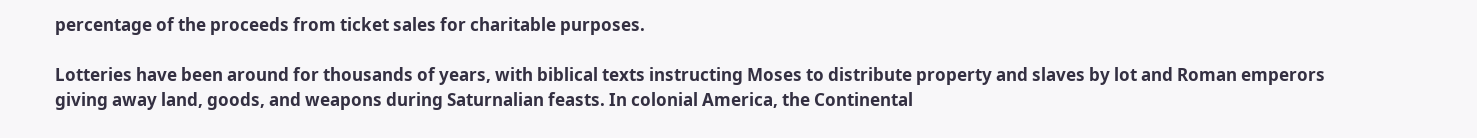percentage of the proceeds from ticket sales for charitable purposes.

Lotteries have been around for thousands of years, with biblical texts instructing Moses to distribute property and slaves by lot and Roman emperors giving away land, goods, and weapons during Saturnalian feasts. In colonial America, the Continental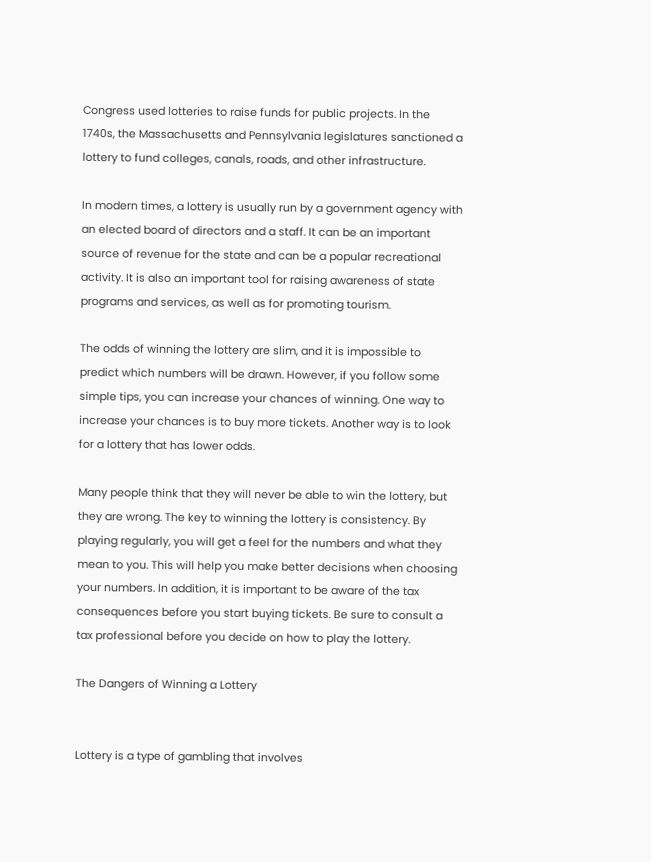Congress used lotteries to raise funds for public projects. In the 1740s, the Massachusetts and Pennsylvania legislatures sanctioned a lottery to fund colleges, canals, roads, and other infrastructure.

In modern times, a lottery is usually run by a government agency with an elected board of directors and a staff. It can be an important source of revenue for the state and can be a popular recreational activity. It is also an important tool for raising awareness of state programs and services, as well as for promoting tourism.

The odds of winning the lottery are slim, and it is impossible to predict which numbers will be drawn. However, if you follow some simple tips, you can increase your chances of winning. One way to increase your chances is to buy more tickets. Another way is to look for a lottery that has lower odds.

Many people think that they will never be able to win the lottery, but they are wrong. The key to winning the lottery is consistency. By playing regularly, you will get a feel for the numbers and what they mean to you. This will help you make better decisions when choosing your numbers. In addition, it is important to be aware of the tax consequences before you start buying tickets. Be sure to consult a tax professional before you decide on how to play the lottery.

The Dangers of Winning a Lottery


Lottery is a type of gambling that involves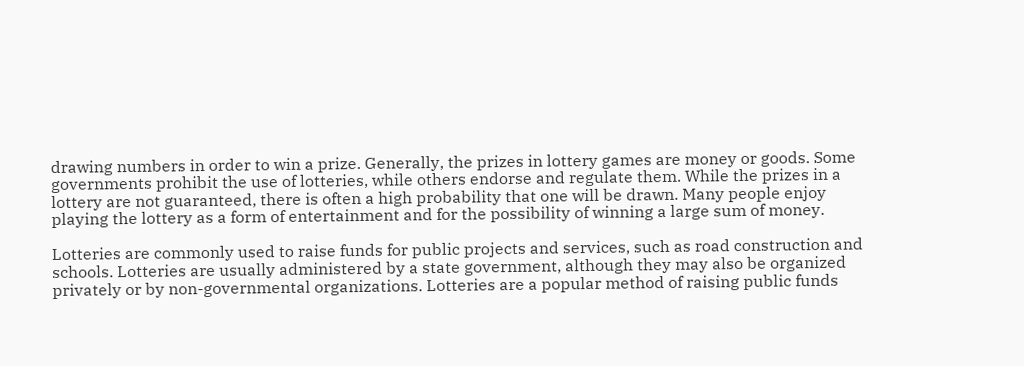drawing numbers in order to win a prize. Generally, the prizes in lottery games are money or goods. Some governments prohibit the use of lotteries, while others endorse and regulate them. While the prizes in a lottery are not guaranteed, there is often a high probability that one will be drawn. Many people enjoy playing the lottery as a form of entertainment and for the possibility of winning a large sum of money.

Lotteries are commonly used to raise funds for public projects and services, such as road construction and schools. Lotteries are usually administered by a state government, although they may also be organized privately or by non-governmental organizations. Lotteries are a popular method of raising public funds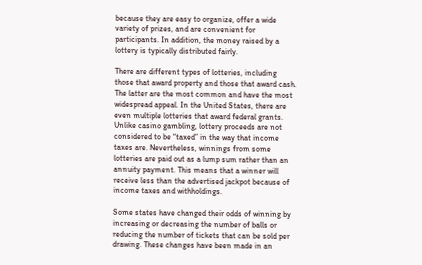because they are easy to organize, offer a wide variety of prizes, and are convenient for participants. In addition, the money raised by a lottery is typically distributed fairly.

There are different types of lotteries, including those that award property and those that award cash. The latter are the most common and have the most widespread appeal. In the United States, there are even multiple lotteries that award federal grants. Unlike casino gambling, lottery proceeds are not considered to be “taxed” in the way that income taxes are. Nevertheless, winnings from some lotteries are paid out as a lump sum rather than an annuity payment. This means that a winner will receive less than the advertised jackpot because of income taxes and withholdings.

Some states have changed their odds of winning by increasing or decreasing the number of balls or reducing the number of tickets that can be sold per drawing. These changes have been made in an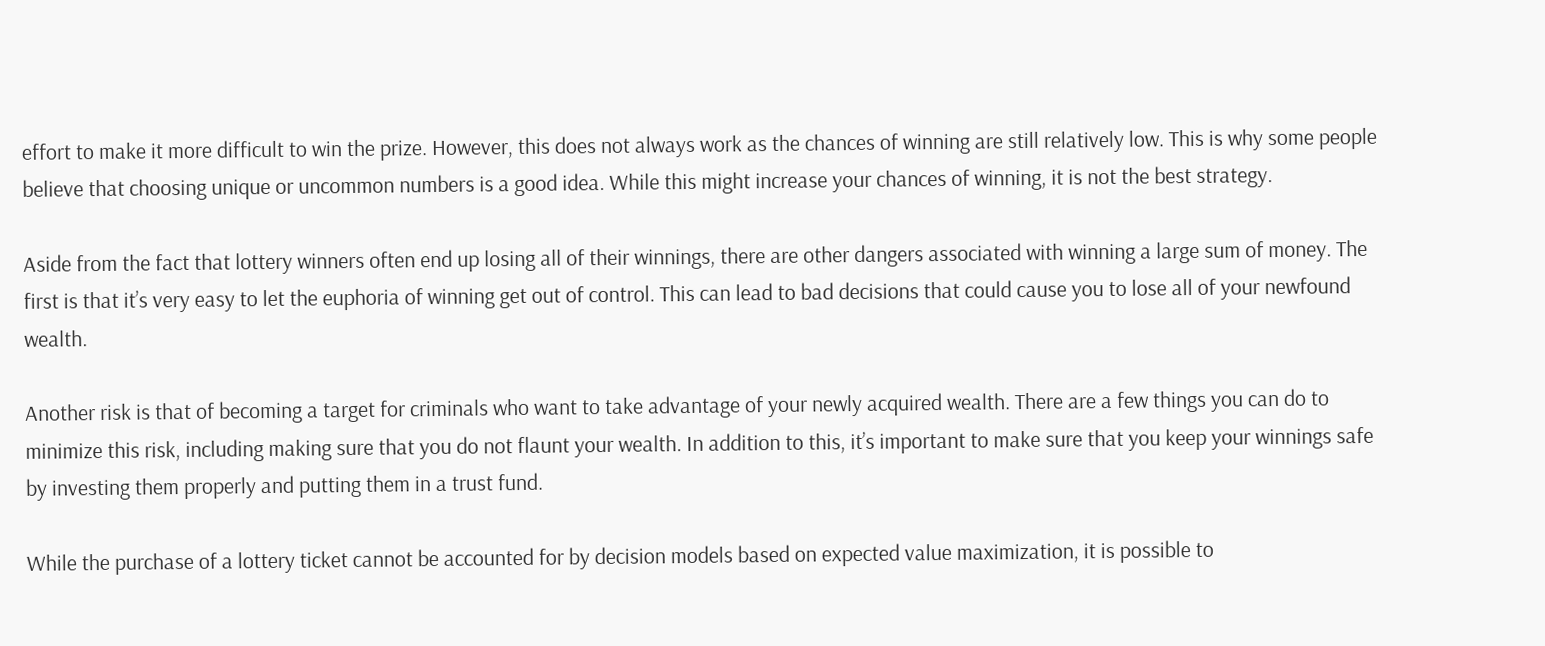effort to make it more difficult to win the prize. However, this does not always work as the chances of winning are still relatively low. This is why some people believe that choosing unique or uncommon numbers is a good idea. While this might increase your chances of winning, it is not the best strategy.

Aside from the fact that lottery winners often end up losing all of their winnings, there are other dangers associated with winning a large sum of money. The first is that it’s very easy to let the euphoria of winning get out of control. This can lead to bad decisions that could cause you to lose all of your newfound wealth.

Another risk is that of becoming a target for criminals who want to take advantage of your newly acquired wealth. There are a few things you can do to minimize this risk, including making sure that you do not flaunt your wealth. In addition to this, it’s important to make sure that you keep your winnings safe by investing them properly and putting them in a trust fund.

While the purchase of a lottery ticket cannot be accounted for by decision models based on expected value maximization, it is possible to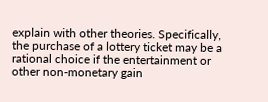explain with other theories. Specifically, the purchase of a lottery ticket may be a rational choice if the entertainment or other non-monetary gain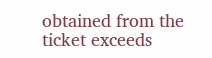obtained from the ticket exceeds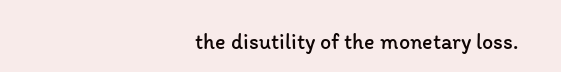the disutility of the monetary loss.